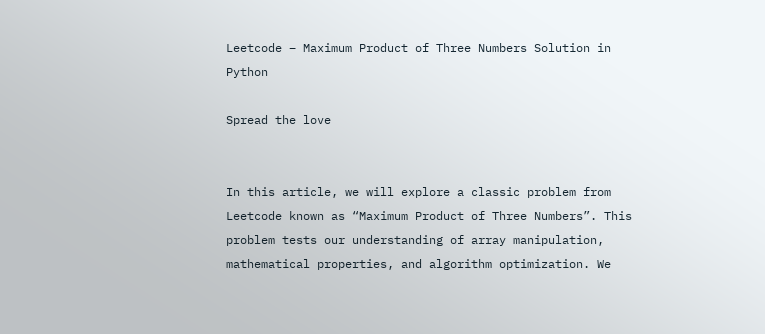Leetcode – Maximum Product of Three Numbers Solution in Python

Spread the love


In this article, we will explore a classic problem from Leetcode known as “Maximum Product of Three Numbers”. This problem tests our understanding of array manipulation, mathematical properties, and algorithm optimization. We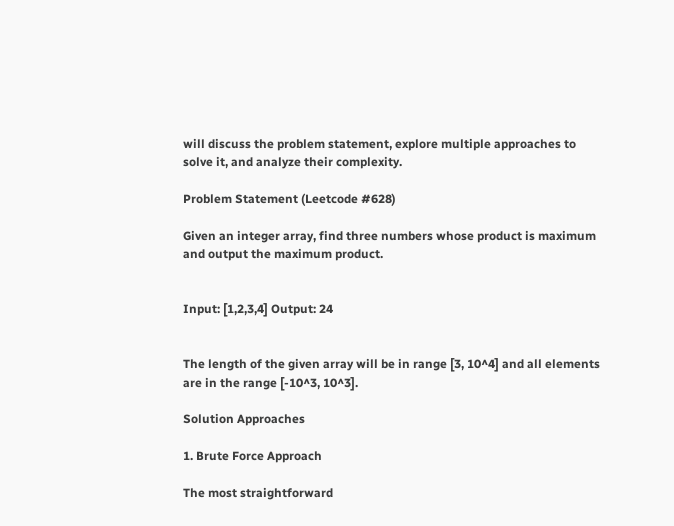will discuss the problem statement, explore multiple approaches to solve it, and analyze their complexity.

Problem Statement (Leetcode #628)

Given an integer array, find three numbers whose product is maximum and output the maximum product.


Input: [1,2,3,4] Output: 24


The length of the given array will be in range [3, 10^4] and all elements are in the range [-10^3, 10^3].

Solution Approaches

1. Brute Force Approach

The most straightforward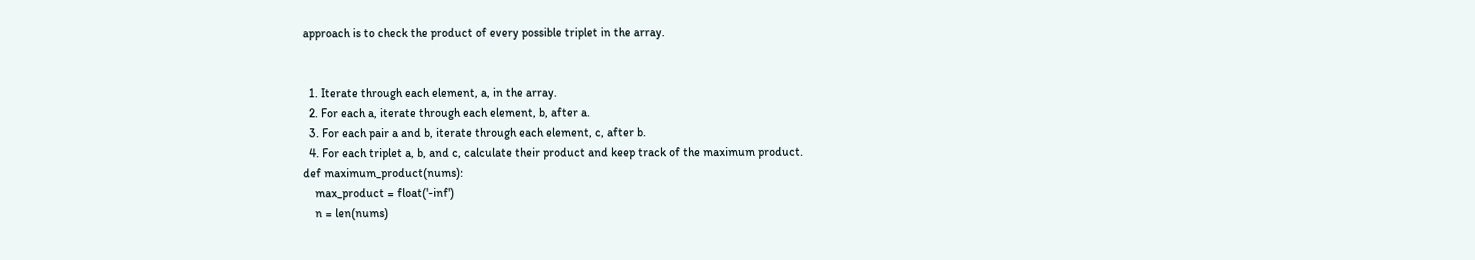approach is to check the product of every possible triplet in the array.


  1. Iterate through each element, a, in the array.
  2. For each a, iterate through each element, b, after a.
  3. For each pair a and b, iterate through each element, c, after b.
  4. For each triplet a, b, and c, calculate their product and keep track of the maximum product.
def maximum_product(nums):
    max_product = float('-inf')
    n = len(nums)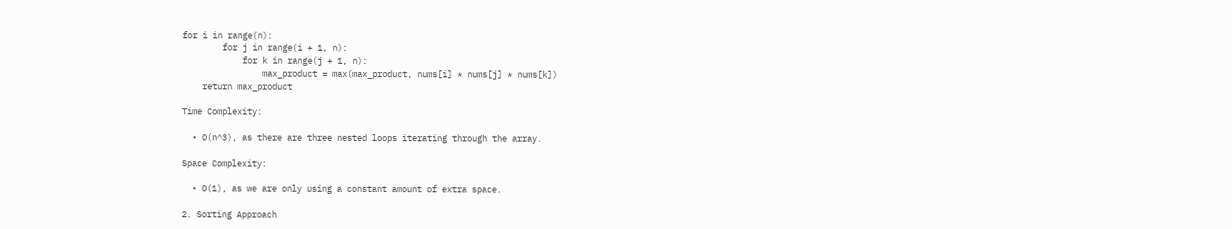for i in range(n):
        for j in range(i + 1, n):
            for k in range(j + 1, n):
                max_product = max(max_product, nums[i] * nums[j] * nums[k])
    return max_product

Time Complexity:

  • O(n^3), as there are three nested loops iterating through the array.

Space Complexity:

  • O(1), as we are only using a constant amount of extra space.

2. Sorting Approach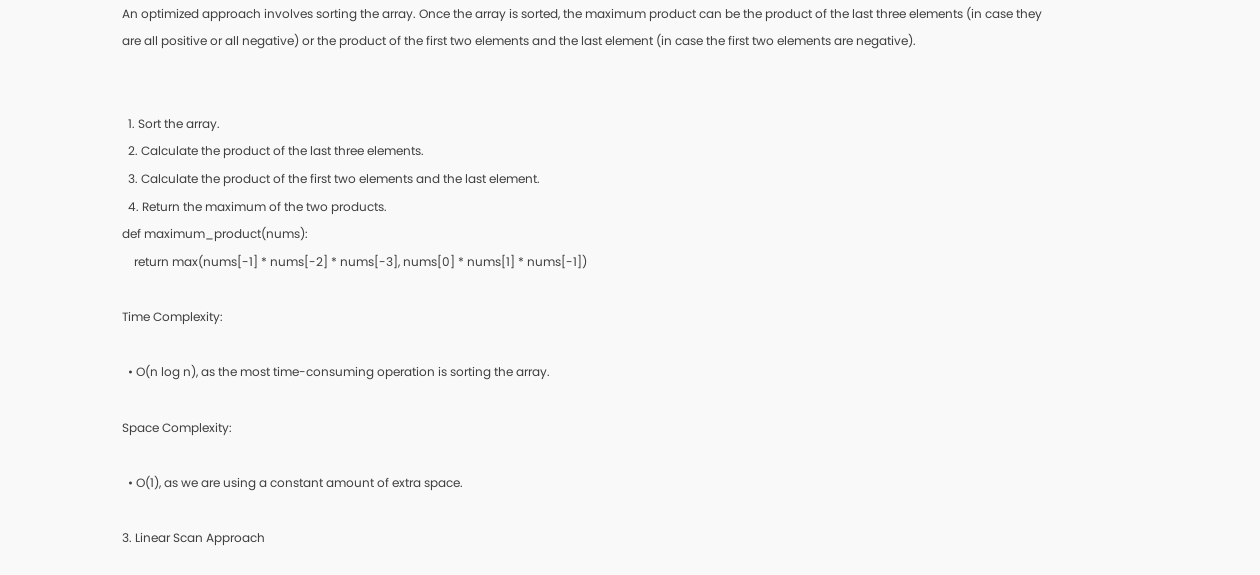An optimized approach involves sorting the array. Once the array is sorted, the maximum product can be the product of the last three elements (in case they are all positive or all negative) or the product of the first two elements and the last element (in case the first two elements are negative).


  1. Sort the array.
  2. Calculate the product of the last three elements.
  3. Calculate the product of the first two elements and the last element.
  4. Return the maximum of the two products.
def maximum_product(nums):
    return max(nums[-1] * nums[-2] * nums[-3], nums[0] * nums[1] * nums[-1])

Time Complexity:

  • O(n log n), as the most time-consuming operation is sorting the array.

Space Complexity:

  • O(1), as we are using a constant amount of extra space.

3. Linear Scan Approach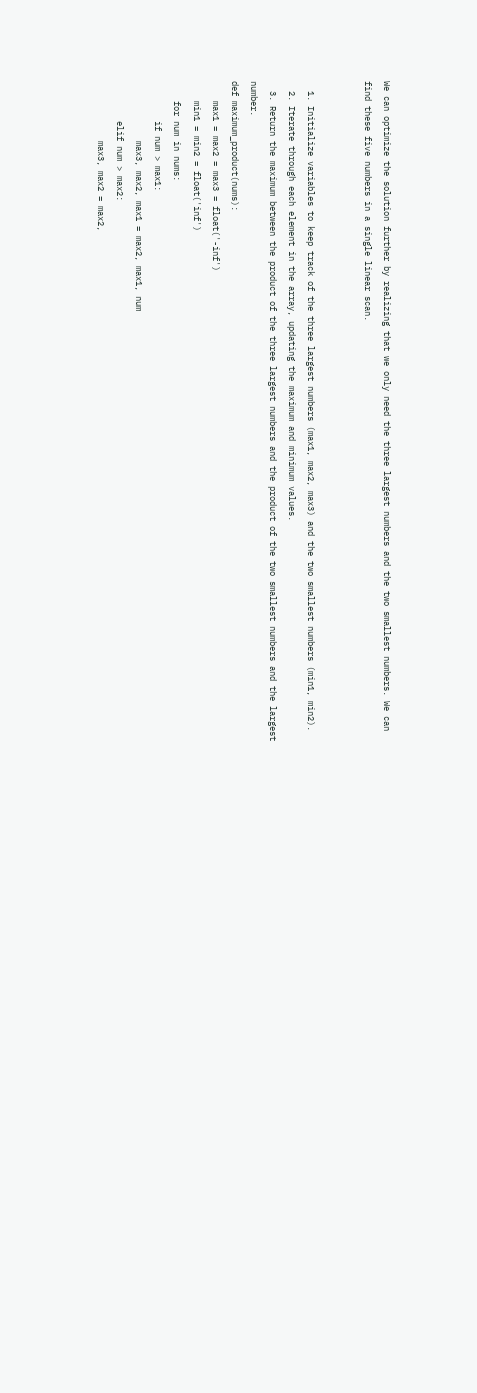We can optimize the solution further by realizing that we only need the three largest numbers and the two smallest numbers. We can find these five numbers in a single linear scan.


  1. Initialize variables to keep track of the three largest numbers (max1, max2, max3) and the two smallest numbers (min1, min2).
  2. Iterate through each element in the array, updating the maximum and minimum values.
  3. Return the maximum between the product of the three largest numbers and the product of the two smallest numbers and the largest number.
def maximum_product(nums):
    max1 = max2 = max3 = float('-inf')
    min1 = min2 = float('inf')
    for num in nums:
        if num > max1:
            max3, max2, max1 = max2, max1, num
        elif num > max2:
            max3, max2 = max2,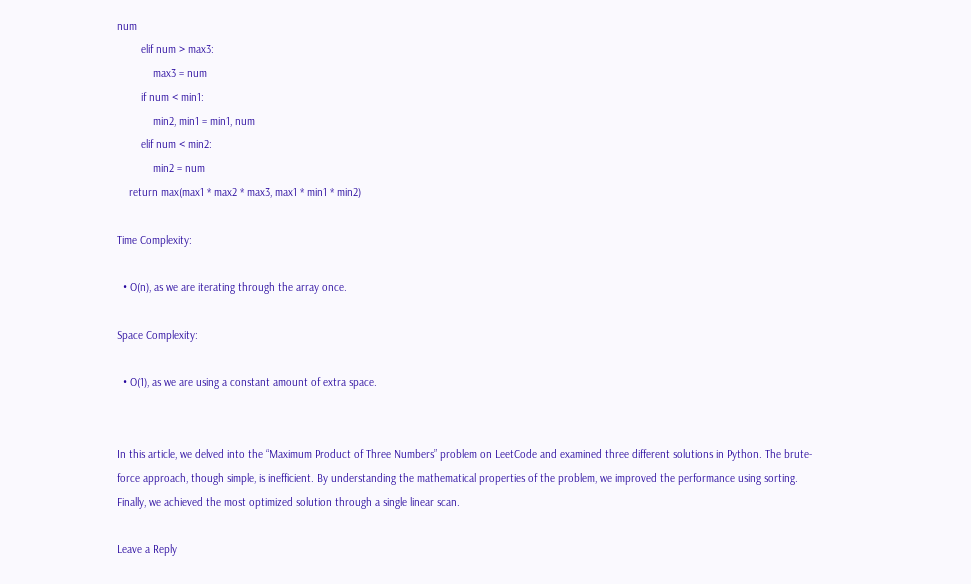num
        elif num > max3:
            max3 = num
        if num < min1:
            min2, min1 = min1, num
        elif num < min2:
            min2 = num
    return max(max1 * max2 * max3, max1 * min1 * min2)

Time Complexity:

  • O(n), as we are iterating through the array once.

Space Complexity:

  • O(1), as we are using a constant amount of extra space.


In this article, we delved into the “Maximum Product of Three Numbers” problem on LeetCode and examined three different solutions in Python. The brute-force approach, though simple, is inefficient. By understanding the mathematical properties of the problem, we improved the performance using sorting. Finally, we achieved the most optimized solution through a single linear scan.

Leave a Reply